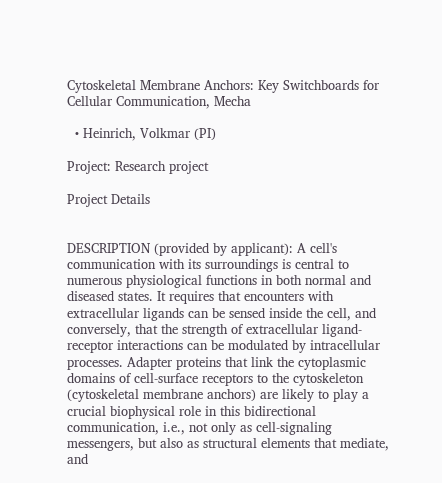Cytoskeletal Membrane Anchors: Key Switchboards for Cellular Communication, Mecha

  • Heinrich, Volkmar (PI)

Project: Research project

Project Details


DESCRIPTION (provided by applicant): A cell's communication with its surroundings is central to numerous physiological functions in both normal and diseased states. It requires that encounters with extracellular ligands can be sensed inside the cell, and conversely, that the strength of extracellular ligand-receptor interactions can be modulated by intracellular processes. Adapter proteins that link the cytoplasmic domains of cell-surface receptors to the cytoskeleton (cytoskeletal membrane anchors) are likely to play a crucial biophysical role in this bidirectional communication, i.e., not only as cell-signaling messengers, but also as structural elements that mediate, and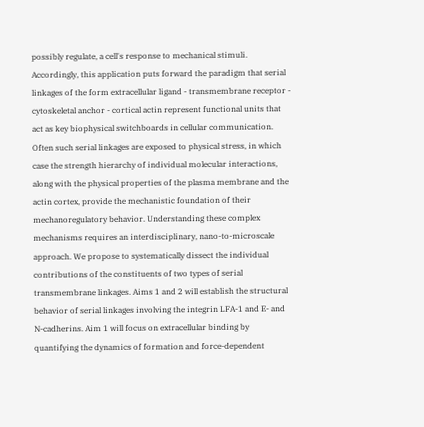possibly regulate, a cell's response to mechanical stimuli. Accordingly, this application puts forward the paradigm that serial linkages of the form extracellular ligand - transmembrane receptor - cytoskeletal anchor - cortical actin represent functional units that act as key biophysical switchboards in cellular communication. Often such serial linkages are exposed to physical stress, in which case the strength hierarchy of individual molecular interactions, along with the physical properties of the plasma membrane and the actin cortex, provide the mechanistic foundation of their mechanoregulatory behavior. Understanding these complex mechanisms requires an interdisciplinary, nano-to-microscale approach. We propose to systematically dissect the individual contributions of the constituents of two types of serial transmembrane linkages. Aims 1 and 2 will establish the structural behavior of serial linkages involving the integrin LFA-1 and E- and N-cadherins. Aim 1 will focus on extracellular binding by quantifying the dynamics of formation and force-dependent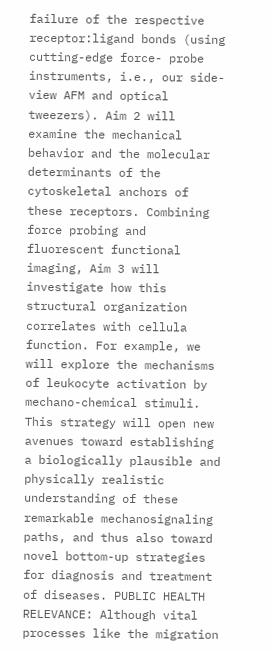failure of the respective receptor:ligand bonds (using cutting-edge force- probe instruments, i.e., our side-view AFM and optical tweezers). Aim 2 will examine the mechanical behavior and the molecular determinants of the cytoskeletal anchors of these receptors. Combining force probing and fluorescent functional imaging, Aim 3 will investigate how this structural organization correlates with cellula function. For example, we will explore the mechanisms of leukocyte activation by mechano-chemical stimuli. This strategy will open new avenues toward establishing a biologically plausible and physically realistic understanding of these remarkable mechanosignaling paths, and thus also toward novel bottom-up strategies for diagnosis and treatment of diseases. PUBLIC HEALTH RELEVANCE: Although vital processes like the migration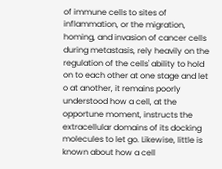of immune cells to sites of inflammation, or the migration, homing, and invasion of cancer cells during metastasis, rely heavily on the regulation of the cells' ability to hold on to each other at one stage and let o at another, it remains poorly understood how a cell, at the opportune moment, instructs the extracellular domains of its docking molecules to let go. Likewise, little is known about how a cell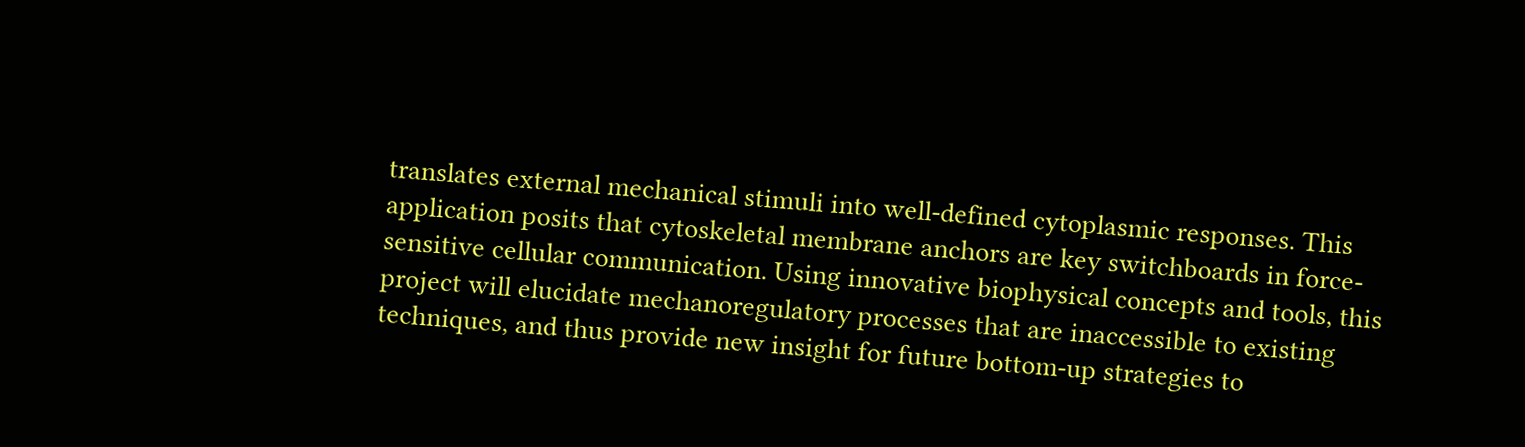translates external mechanical stimuli into well-defined cytoplasmic responses. This application posits that cytoskeletal membrane anchors are key switchboards in force-sensitive cellular communication. Using innovative biophysical concepts and tools, this project will elucidate mechanoregulatory processes that are inaccessible to existing techniques, and thus provide new insight for future bottom-up strategies to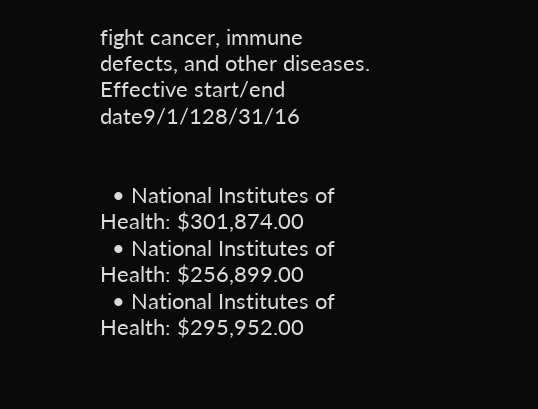fight cancer, immune defects, and other diseases.
Effective start/end date9/1/128/31/16


  • National Institutes of Health: $301,874.00
  • National Institutes of Health: $256,899.00
  • National Institutes of Health: $295,952.00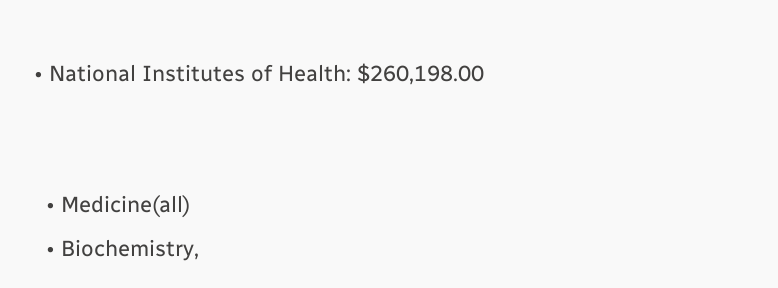• National Institutes of Health: $260,198.00


  • Medicine(all)
  • Biochemistry,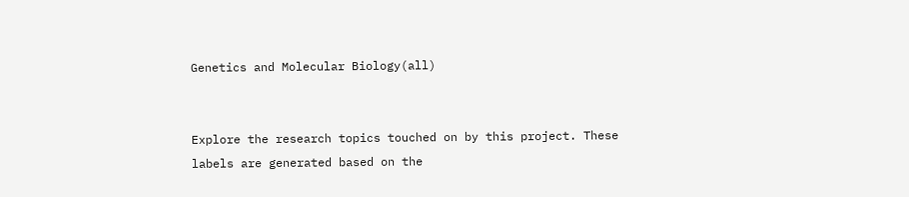Genetics and Molecular Biology(all)


Explore the research topics touched on by this project. These labels are generated based on the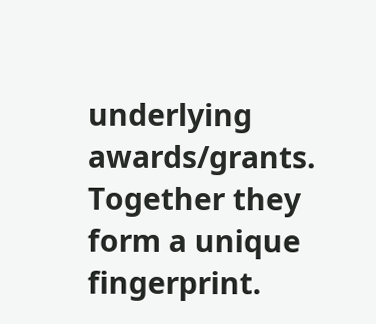underlying awards/grants. Together they form a unique fingerprint.